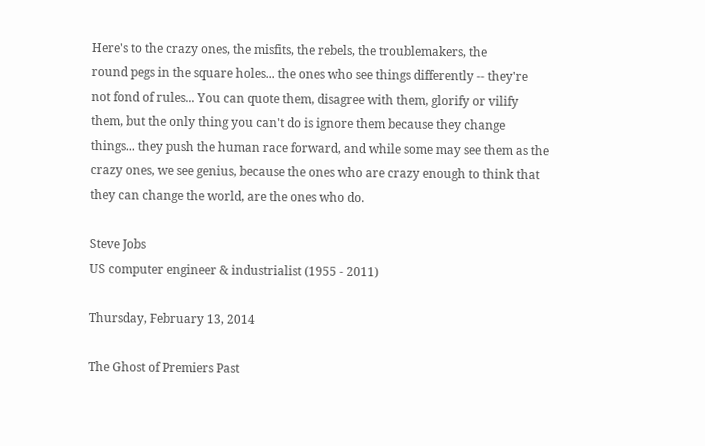Here's to the crazy ones, the misfits, the rebels, the troublemakers, the
round pegs in the square holes... the ones who see things differently -- they're
not fond of rules... You can quote them, disagree with them, glorify or vilify
them, but the only thing you can't do is ignore them because they change
things... they push the human race forward, and while some may see them as the
crazy ones, we see genius, because the ones who are crazy enough to think that
they can change the world, are the ones who do.

Steve Jobs
US computer engineer & industrialist (1955 - 2011)

Thursday, February 13, 2014

The Ghost of Premiers Past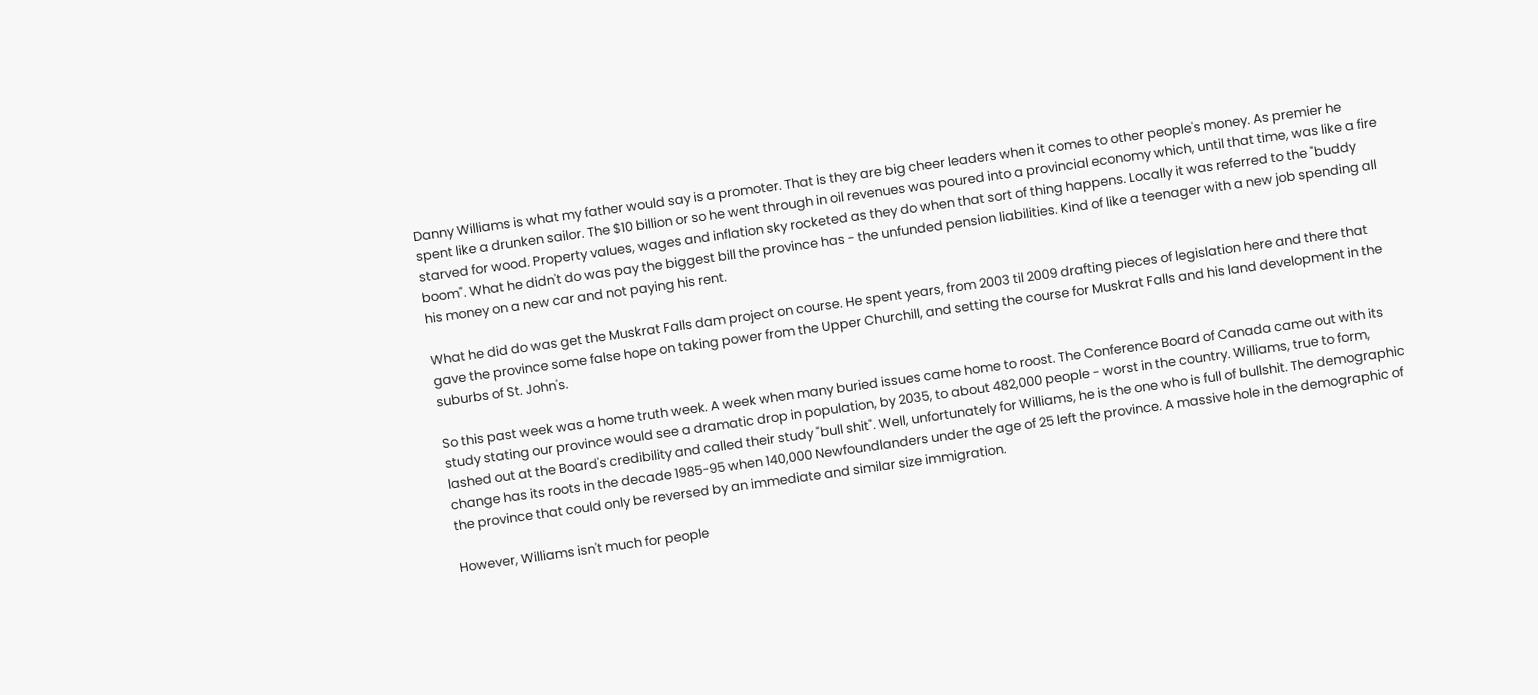Danny Williams is what my father would say is a promoter. That is they are big cheer leaders when it comes to other people's money. As premier he spent like a drunken sailor. The $10 billion or so he went through in oil revenues was poured into a provincial economy which, until that time, was like a fire starved for wood. Property values, wages and inflation sky rocketed as they do when that sort of thing happens. Locally it was referred to the "buddy boom". What he didn't do was pay the biggest bill the province has - the unfunded pension liabilities. Kind of like a teenager with a new job spending all his money on a new car and not paying his rent.

What he did do was get the Muskrat Falls dam project on course. He spent years, from 2003 til 2009 drafting pieces of legislation here and there that gave the province some false hope on taking power from the Upper Churchill, and setting the course for Muskrat Falls and his land development in the suburbs of St. John's.

So this past week was a home truth week. A week when many buried issues came home to roost. The Conference Board of Canada came out with its study stating our province would see a dramatic drop in population, by 2035, to about 482,000 people - worst in the country. Williams, true to form, lashed out at the Board's credibility and called their study "bull shit". Well, unfortunately for Williams, he is the one who is full of bullshit. The demographic change has its roots in the decade 1985-95 when 140,000 Newfoundlanders under the age of 25 left the province. A massive hole in the demographic of the province that could only be reversed by an immediate and similar size immigration.

However, Williams isn't much for people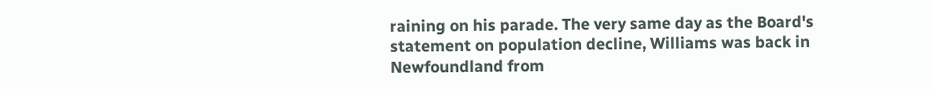raining on his parade. The very same day as the Board's statement on population decline, Williams was back in Newfoundland from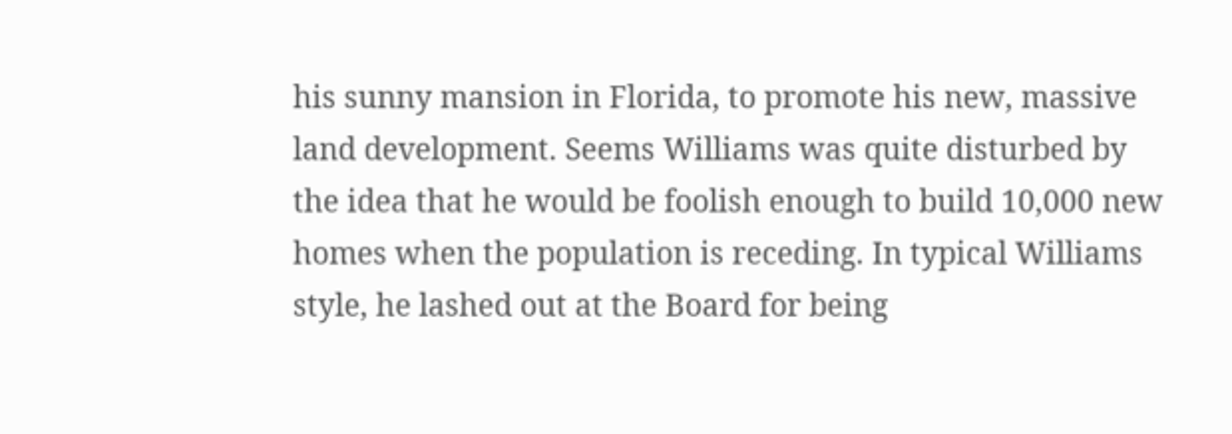his sunny mansion in Florida, to promote his new, massive land development. Seems Williams was quite disturbed by the idea that he would be foolish enough to build 10,000 new homes when the population is receding. In typical Williams style, he lashed out at the Board for being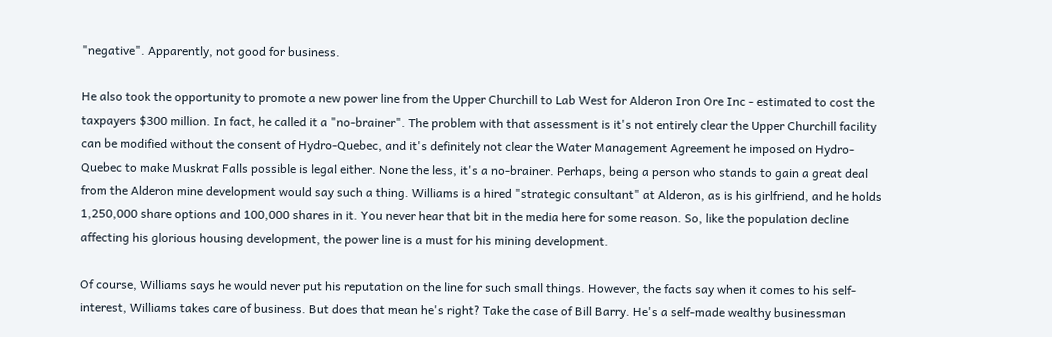"negative". Apparently, not good for business.

He also took the opportunity to promote a new power line from the Upper Churchill to Lab West for Alderon Iron Ore Inc - estimated to cost the taxpayers $300 million. In fact, he called it a "no-brainer". The problem with that assessment is it's not entirely clear the Upper Churchill facility can be modified without the consent of Hydro-Quebec, and it's definitely not clear the Water Management Agreement he imposed on Hydro-Quebec to make Muskrat Falls possible is legal either. None the less, it's a no-brainer. Perhaps, being a person who stands to gain a great deal from the Alderon mine development would say such a thing. Williams is a hired "strategic consultant" at Alderon, as is his girlfriend, and he holds 1,250,000 share options and 100,000 shares in it. You never hear that bit in the media here for some reason. So, like the population decline affecting his glorious housing development, the power line is a must for his mining development.

Of course, Williams says he would never put his reputation on the line for such small things. However, the facts say when it comes to his self-interest, Williams takes care of business. But does that mean he's right? Take the case of Bill Barry. He's a self-made wealthy businessman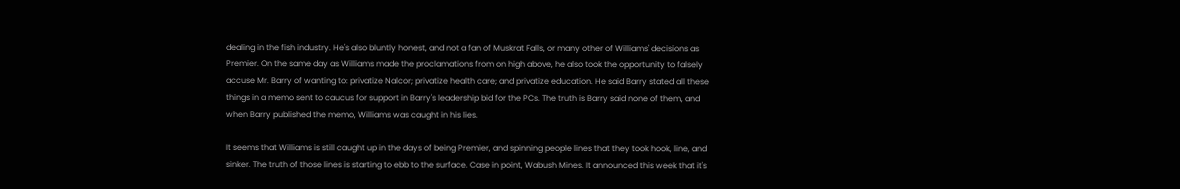dealing in the fish industry. He's also bluntly honest, and not a fan of Muskrat Falls, or many other of Williams' decisions as Premier. On the same day as Williams made the proclamations from on high above, he also took the opportunity to falsely accuse Mr. Barry of wanting to: privatize Nalcor; privatize health care; and privatize education. He said Barry stated all these things in a memo sent to caucus for support in Barry's leadership bid for the PCs. The truth is Barry said none of them, and when Barry published the memo, Williams was caught in his lies.

It seems that Williams is still caught up in the days of being Premier, and spinning people lines that they took hook, line, and sinker. The truth of those lines is starting to ebb to the surface. Case in point, Wabush Mines. It announced this week that it's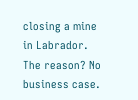closing a mine in Labrador. The reason? No business case.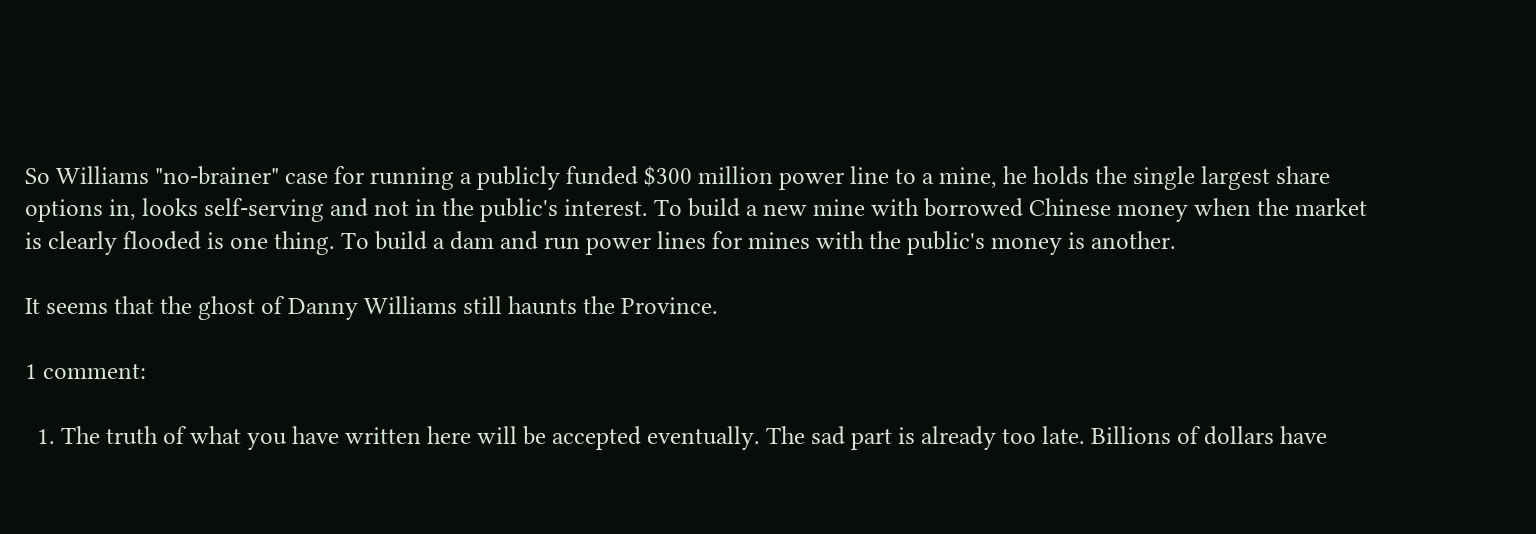So Williams "no-brainer" case for running a publicly funded $300 million power line to a mine, he holds the single largest share options in, looks self-serving and not in the public's interest. To build a new mine with borrowed Chinese money when the market is clearly flooded is one thing. To build a dam and run power lines for mines with the public's money is another.

It seems that the ghost of Danny Williams still haunts the Province.

1 comment:

  1. The truth of what you have written here will be accepted eventually. The sad part is already too late. Billions of dollars have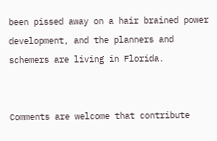been pissed away on a hair brained power development, and the planners and schemers are living in Florida.


Comments are welcome that contribute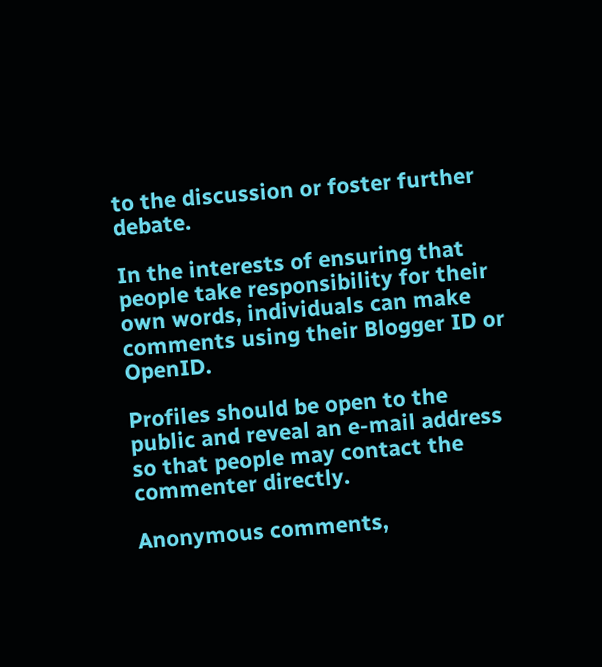to the discussion or foster further debate.

In the interests of ensuring that people take responsibility for their own words, individuals can make comments using their Blogger ID or OpenID.

Profiles should be open to the public and reveal an e-mail address so that people may contact the commenter directly.

Anonymous comments,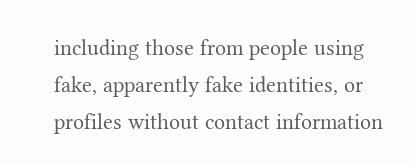including those from people using fake, apparently fake identities, or profiles without contact information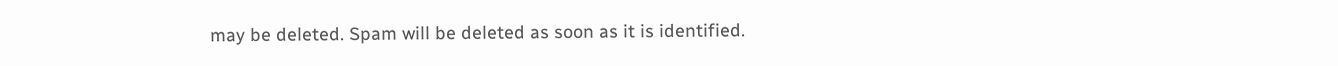may be deleted. Spam will be deleted as soon as it is identified.